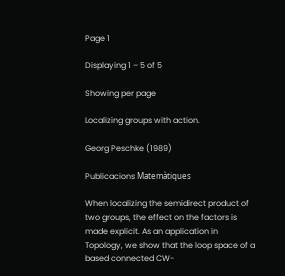Page 1

Displaying 1 – 5 of 5

Showing per page

Localizing groups with action.

Georg Peschke (1989)

Publicacions Matemàtiques

When localizing the semidirect product of two groups, the effect on the factors is made explicit. As an application in Topology, we show that the loop space of a based connected CW-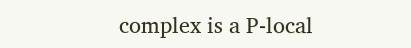complex is a P-local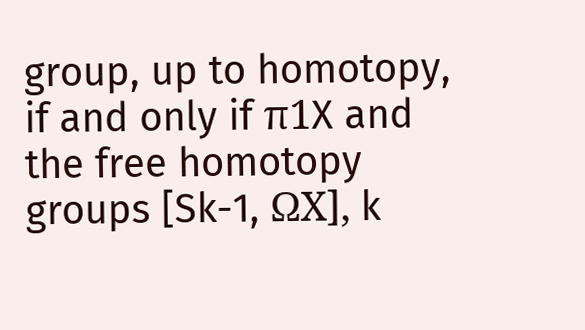group, up to homotopy, if and only if π1X and the free homotopy groups [Sk-1, ΩX], k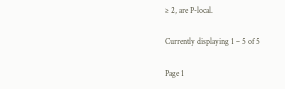≥ 2, are P-local.

Currently displaying 1 – 5 of 5

Page 1